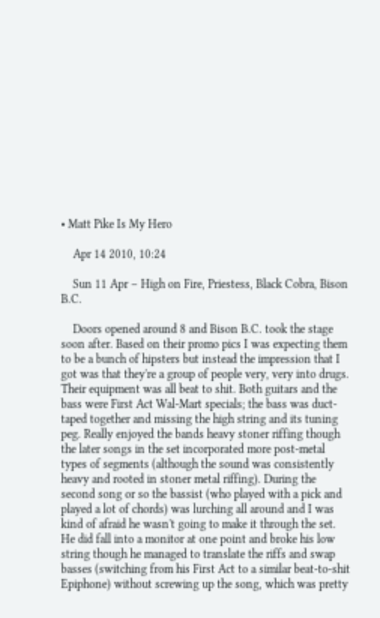• Matt Pike Is My Hero

    Apr 14 2010, 10:24

    Sun 11 Apr – High on Fire, Priestess, Black Cobra, Bison B.C.

    Doors opened around 8 and Bison B.C. took the stage soon after. Based on their promo pics I was expecting them to be a bunch of hipsters but instead the impression that I got was that they're a group of people very, very into drugs. Their equipment was all beat to shit. Both guitars and the bass were First Act Wal-Mart specials; the bass was duct-taped together and missing the high string and its tuning peg. Really enjoyed the bands heavy stoner riffing though the later songs in the set incorporated more post-metal types of segments (although the sound was consistently heavy and rooted in stoner metal riffing). During the second song or so the bassist (who played with a pick and played a lot of chords) was lurching all around and I was kind of afraid he wasn't going to make it through the set. He did fall into a monitor at one point and broke his low string though he managed to translate the riffs and swap basses (switching from his First Act to a similar beat-to-shit Epiphone) without screwing up the song, which was pretty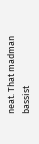neat. That madman bassist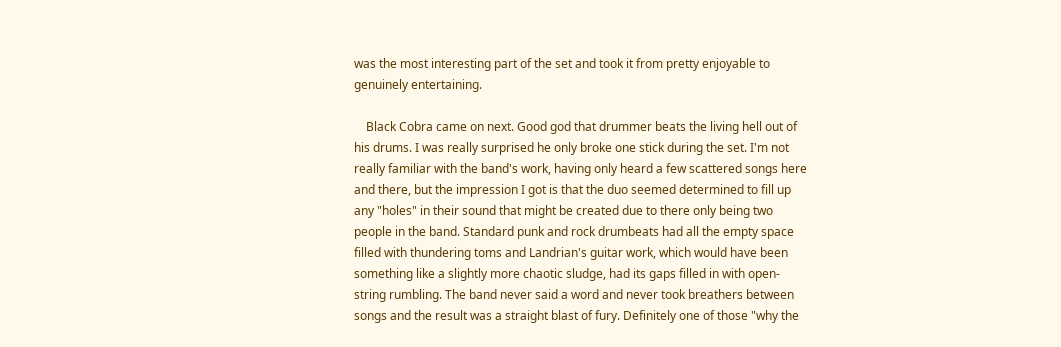was the most interesting part of the set and took it from pretty enjoyable to genuinely entertaining.

    Black Cobra came on next. Good god that drummer beats the living hell out of his drums. I was really surprised he only broke one stick during the set. I'm not really familiar with the band's work, having only heard a few scattered songs here and there, but the impression I got is that the duo seemed determined to fill up any "holes" in their sound that might be created due to there only being two people in the band. Standard punk and rock drumbeats had all the empty space filled with thundering toms and Landrian's guitar work, which would have been something like a slightly more chaotic sludge, had its gaps filled in with open-string rumbling. The band never said a word and never took breathers between songs and the result was a straight blast of fury. Definitely one of those "why the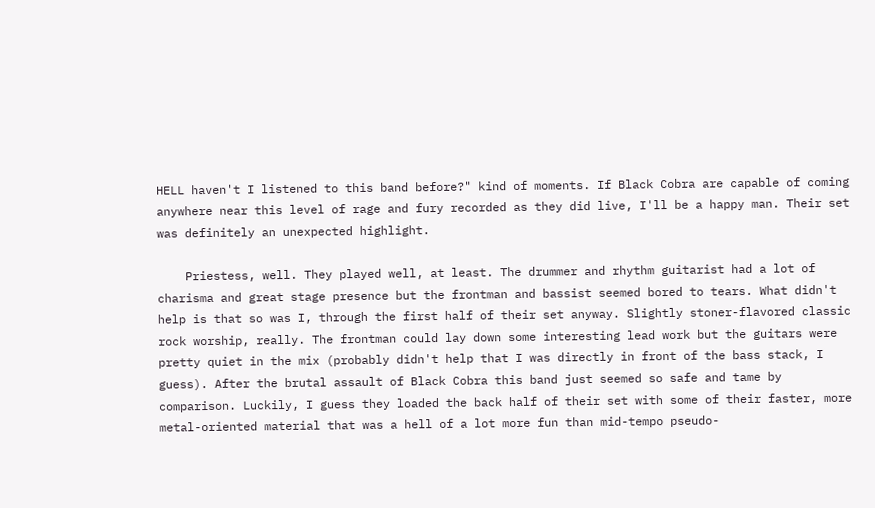HELL haven't I listened to this band before?" kind of moments. If Black Cobra are capable of coming anywhere near this level of rage and fury recorded as they did live, I'll be a happy man. Their set was definitely an unexpected highlight.

    Priestess, well. They played well, at least. The drummer and rhythm guitarist had a lot of charisma and great stage presence but the frontman and bassist seemed bored to tears. What didn't help is that so was I, through the first half of their set anyway. Slightly stoner-flavored classic rock worship, really. The frontman could lay down some interesting lead work but the guitars were pretty quiet in the mix (probably didn't help that I was directly in front of the bass stack, I guess). After the brutal assault of Black Cobra this band just seemed so safe and tame by comparison. Luckily, I guess they loaded the back half of their set with some of their faster, more metal-oriented material that was a hell of a lot more fun than mid-tempo pseudo-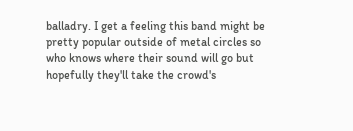balladry. I get a feeling this band might be pretty popular outside of metal circles so who knows where their sound will go but hopefully they'll take the crowd's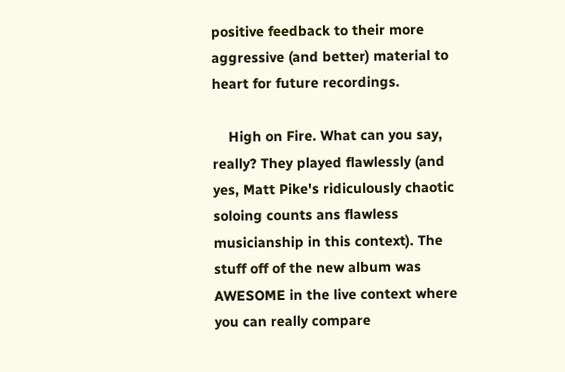positive feedback to their more aggressive (and better) material to heart for future recordings.

    High on Fire. What can you say, really? They played flawlessly (and yes, Matt Pike's ridiculously chaotic soloing counts ans flawless musicianship in this context). The stuff off of the new album was AWESOME in the live context where you can really compare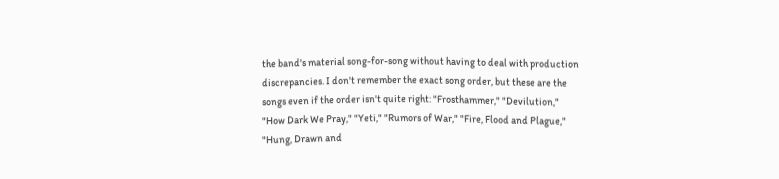the band's material song-for-song without having to deal with production discrepancies. I don't remember the exact song order, but these are the songs even if the order isn't quite right: "Frosthammer," "Devilution," "How Dark We Pray," "Yeti," "Rumors of War," "Fire, Flood and Plague," "Hung, Drawn and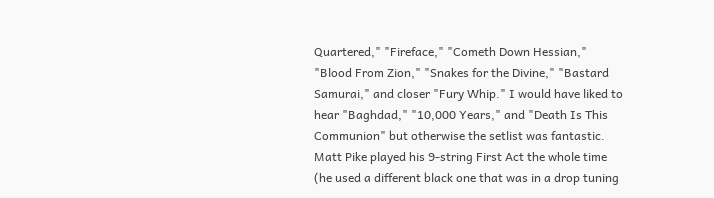Quartered," "Fireface," "Cometh Down Hessian," "Blood From Zion," "Snakes for the Divine," "Bastard Samurai," and closer "Fury Whip." I would have liked to hear "Baghdad," "10,000 Years," and "Death Is This Communion" but otherwise the setlist was fantastic. Matt Pike played his 9-string First Act the whole time (he used a different black one that was in a drop tuning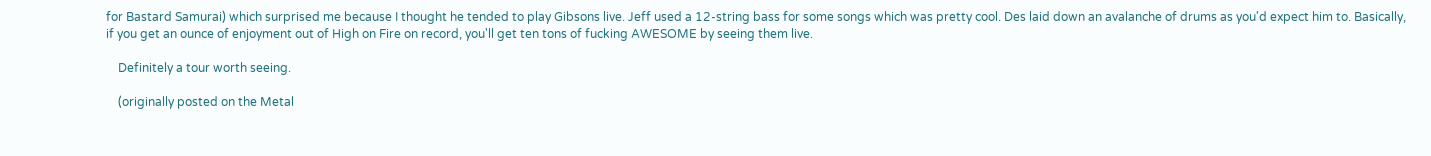for Bastard Samurai) which surprised me because I thought he tended to play Gibsons live. Jeff used a 12-string bass for some songs which was pretty cool. Des laid down an avalanche of drums as you'd expect him to. Basically, if you get an ounce of enjoyment out of High on Fire on record, you'll get ten tons of fucking AWESOME by seeing them live.

    Definitely a tour worth seeing.

    (originally posted on the Metal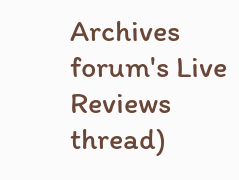Archives forum's Live Reviews thread)